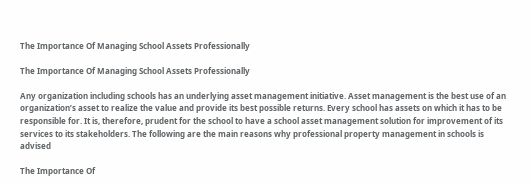The Importance Of Managing School Assets Professionally

The Importance Of Managing School Assets Professionally

Any organization including schools has an underlying asset management initiative. Asset management is the best use of an organization’s asset to realize the value and provide its best possible returns. Every school has assets on which it has to be responsible for. It is, therefore, prudent for the school to have a school asset management solution for improvement of its services to its stakeholders. The following are the main reasons why professional property management in schools is advised

The Importance Of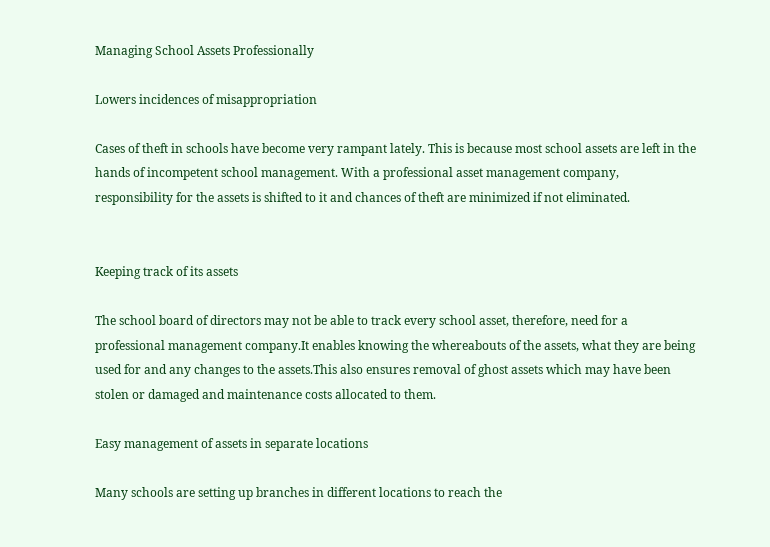Managing School Assets Professionally

Lowers incidences of misappropriation

Cases of theft in schools have become very rampant lately. This is because most school assets are left in the hands of incompetent school management. With a professional asset management company, responsibility for the assets is shifted to it and chances of theft are minimized if not eliminated.


Keeping track of its assets

The school board of directors may not be able to track every school asset, therefore, need for a professional management company.It enables knowing the whereabouts of the assets, what they are being used for and any changes to the assets.This also ensures removal of ghost assets which may have been stolen or damaged and maintenance costs allocated to them.

Easy management of assets in separate locations

Many schools are setting up branches in different locations to reach the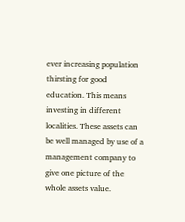ever increasing population thirsting for good education. This means investing in different localities. These assets can be well managed by use of a management company to give one picture of the whole assets value.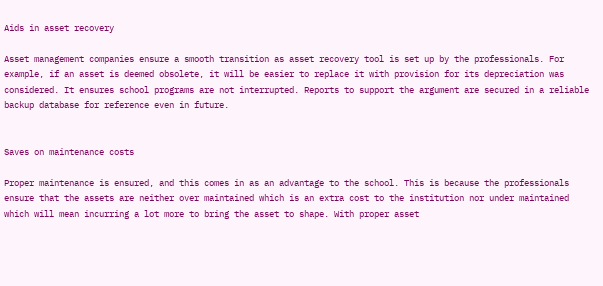Aids in asset recovery

Asset management companies ensure a smooth transition as asset recovery tool is set up by the professionals. For example, if an asset is deemed obsolete, it will be easier to replace it with provision for its depreciation was considered. It ensures school programs are not interrupted. Reports to support the argument are secured in a reliable backup database for reference even in future.


Saves on maintenance costs

Proper maintenance is ensured, and this comes in as an advantage to the school. This is because the professionals ensure that the assets are neither over maintained which is an extra cost to the institution nor under maintained which will mean incurring a lot more to bring the asset to shape. With proper asset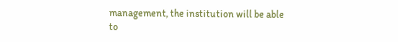management, the institution will be able to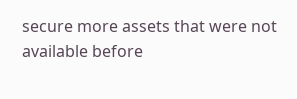secure more assets that were not available before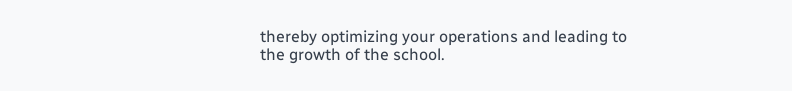thereby optimizing your operations and leading to the growth of the school.